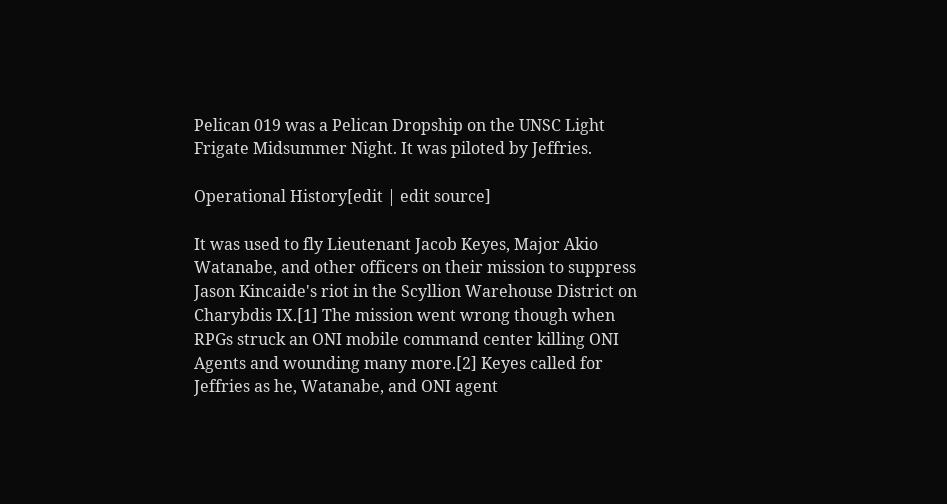Pelican 019 was a Pelican Dropship on the UNSC Light Frigate Midsummer Night. It was piloted by Jeffries.

Operational History[edit | edit source]

It was used to fly Lieutenant Jacob Keyes, Major Akio Watanabe, and other officers on their mission to suppress Jason Kincaide's riot in the Scyllion Warehouse District on Charybdis IX.[1] The mission went wrong though when RPGs struck an ONI mobile command center killing ONI Agents and wounding many more.[2] Keyes called for Jeffries as he, Watanabe, and ONI agent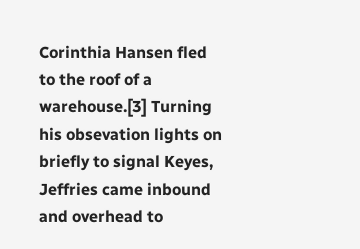Corinthia Hansen fled to the roof of a warehouse.[3] Turning his obsevation lights on briefly to signal Keyes, Jeffries came inbound and overhead to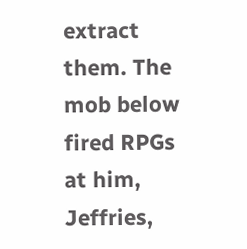extract them. The mob below fired RPGs at him, Jeffries,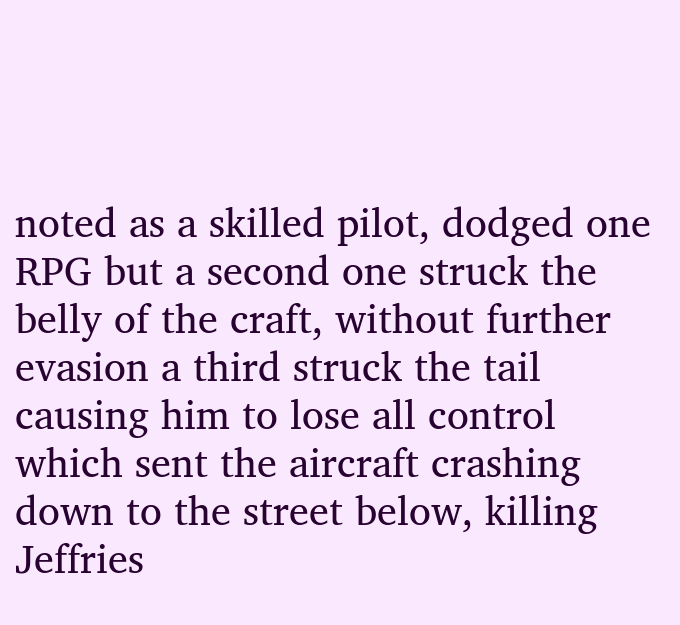noted as a skilled pilot, dodged one RPG but a second one struck the belly of the craft, without further evasion a third struck the tail causing him to lose all control which sent the aircraft crashing down to the street below, killing Jeffries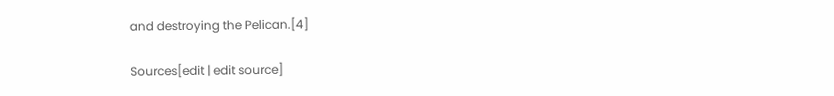and destroying the Pelican.[4]

Sources[edit | edit source]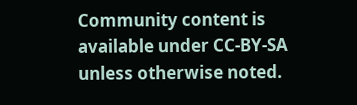Community content is available under CC-BY-SA unless otherwise noted.